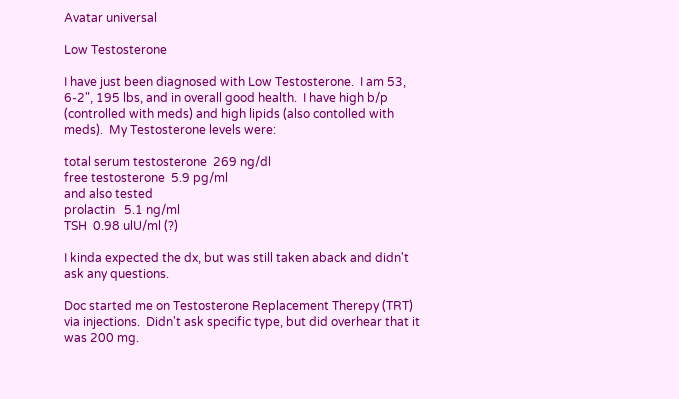Avatar universal

Low Testosterone

I have just been diagnosed with Low Testosterone.  I am 53, 6-2", 195 lbs, and in overall good health.  I have high b/p (controlled with meds) and high lipids (also contolled with meds).  My Testosterone levels were:

total serum testosterone  269 ng/dl
free testosterone  5.9 pg/ml
and also tested
prolactin   5.1 ng/ml
TSH  0.98 ulU/ml (?)

I kinda expected the dx, but was still taken aback and didn't ask any questions.

Doc started me on Testosterone Replacement Therepy (TRT) via injections.  Didn't ask specific type, but did overhear that it was 200 mg.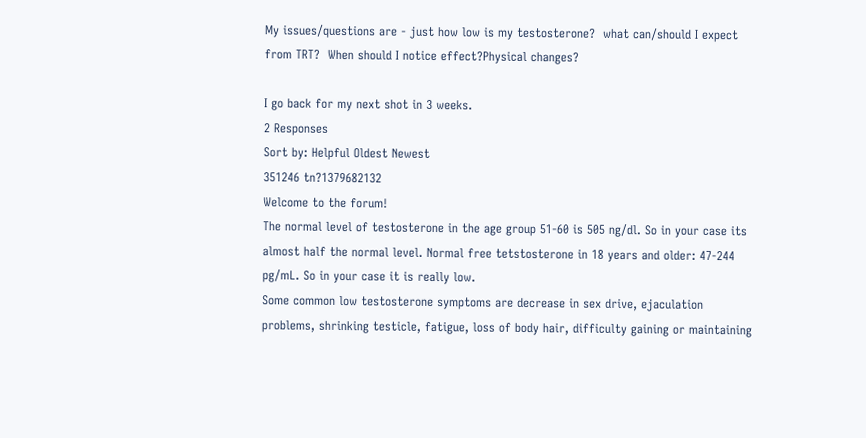My issues/questions are - just how low is my testosterone?  what can/should I expect from TRT?  When should I notice effect?Physical changes?

I go back for my next shot in 3 weeks.
2 Responses
Sort by: Helpful Oldest Newest
351246 tn?1379682132
Welcome to the forum!
The normal level of testosterone in the age group 51-60 is 505 ng/dl. So in your case its almost half the normal level. Normal free tetstosterone in 18 years and older: 47-244 pg/mL. So in your case it is really low.
Some common low testosterone symptoms are decrease in sex drive, ejaculation problems, shrinking testicle, fatigue, loss of body hair, difficulty gaining or maintaining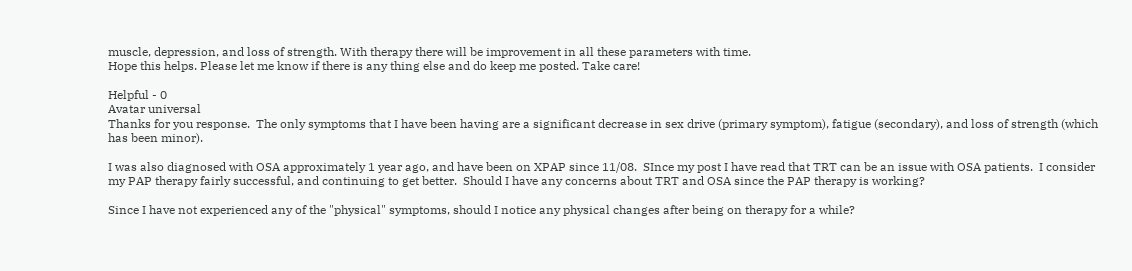muscle, depression, and loss of strength. With therapy there will be improvement in all these parameters with time.
Hope this helps. Please let me know if there is any thing else and do keep me posted. Take care!

Helpful - 0
Avatar universal
Thanks for you response.  The only symptoms that I have been having are a significant decrease in sex drive (primary symptom), fatigue (secondary), and loss of strength (which has been minor).

I was also diagnosed with OSA approximately 1 year ago, and have been on XPAP since 11/08.  SInce my post I have read that TRT can be an issue with OSA patients.  I consider my PAP therapy fairly successful, and continuing to get better.  Should I have any concerns about TRT and OSA since the PAP therapy is working?

Since I have not experienced any of the "physical" symptoms, should I notice any physical changes after being on therapy for a while?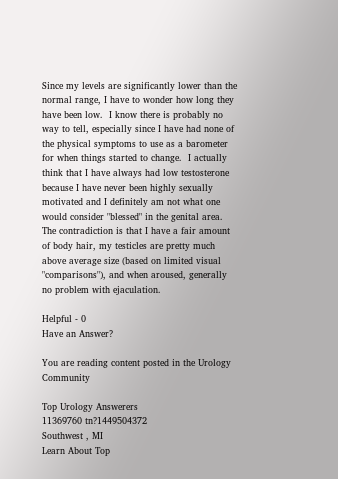Since my levels are significantly lower than the normal range, I have to wonder how long they have been low.  I know there is probably no way to tell, especially since I have had none of the physical symptoms to use as a barometer for when things started to change.  I actually think that I have always had low testosterone because I have never been highly sexually motivated and I definitely am not what one would consider "blessed" in the genital area.  The contradiction is that I have a fair amount of body hair, my testicles are pretty much above average size (based on limited visual "comparisons"), and when aroused, generally no problem with ejaculation.

Helpful - 0
Have an Answer?

You are reading content posted in the Urology Community

Top Urology Answerers
11369760 tn?1449504372
Southwest , MI
Learn About Top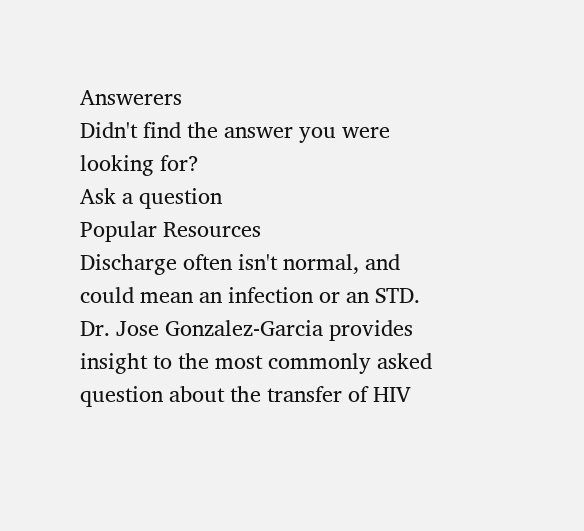Answerers
Didn't find the answer you were looking for?
Ask a question
Popular Resources
Discharge often isn't normal, and could mean an infection or an STD.
Dr. Jose Gonzalez-Garcia provides insight to the most commonly asked question about the transfer of HIV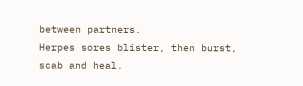between partners.
Herpes sores blister, then burst, scab and heal.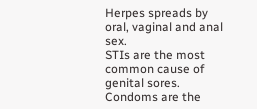Herpes spreads by oral, vaginal and anal sex.
STIs are the most common cause of genital sores.
Condoms are the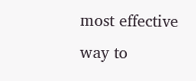most effective way to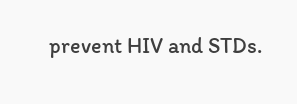prevent HIV and STDs.